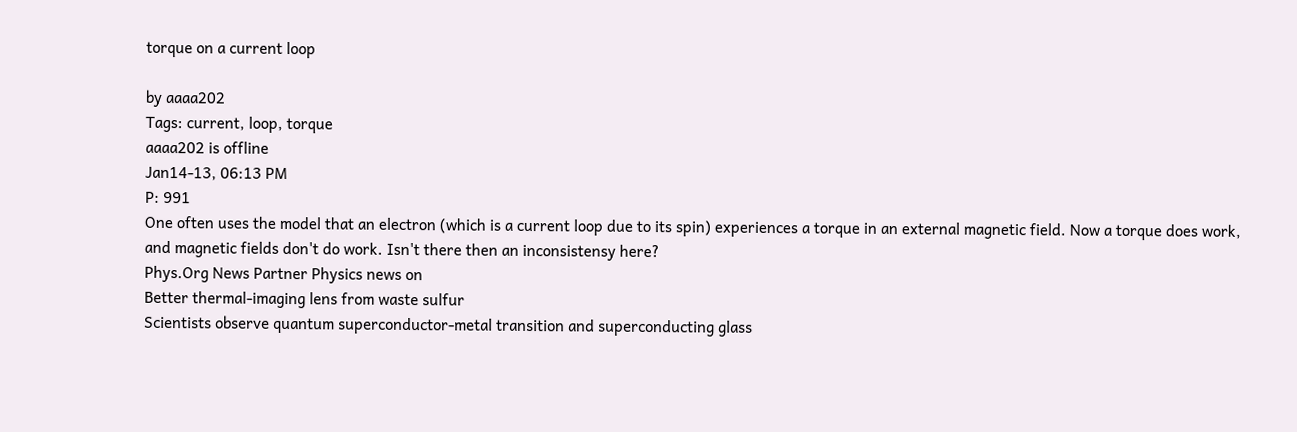torque on a current loop

by aaaa202
Tags: current, loop, torque
aaaa202 is offline
Jan14-13, 06:13 PM
P: 991
One often uses the model that an electron (which is a current loop due to its spin) experiences a torque in an external magnetic field. Now a torque does work, and magnetic fields don't do work. Isn't there then an inconsistensy here?
Phys.Org News Partner Physics news on
Better thermal-imaging lens from waste sulfur
Scientists observe quantum superconductor-metal transition and superconducting glass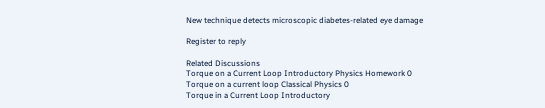New technique detects microscopic diabetes-related eye damage

Register to reply

Related Discussions
Torque on a Current Loop Introductory Physics Homework 0
Torque on a current loop Classical Physics 0
Torque in a Current Loop Introductory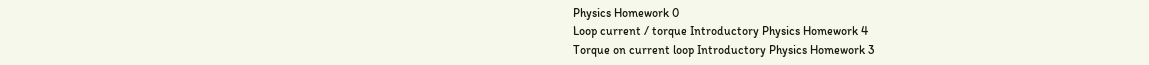Physics Homework 0
Loop current / torque Introductory Physics Homework 4
Torque on current loop Introductory Physics Homework 3